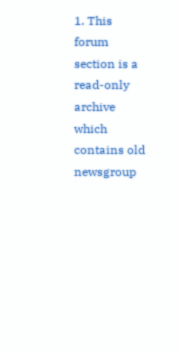1. This forum section is a read-only archive which contains old newsgroup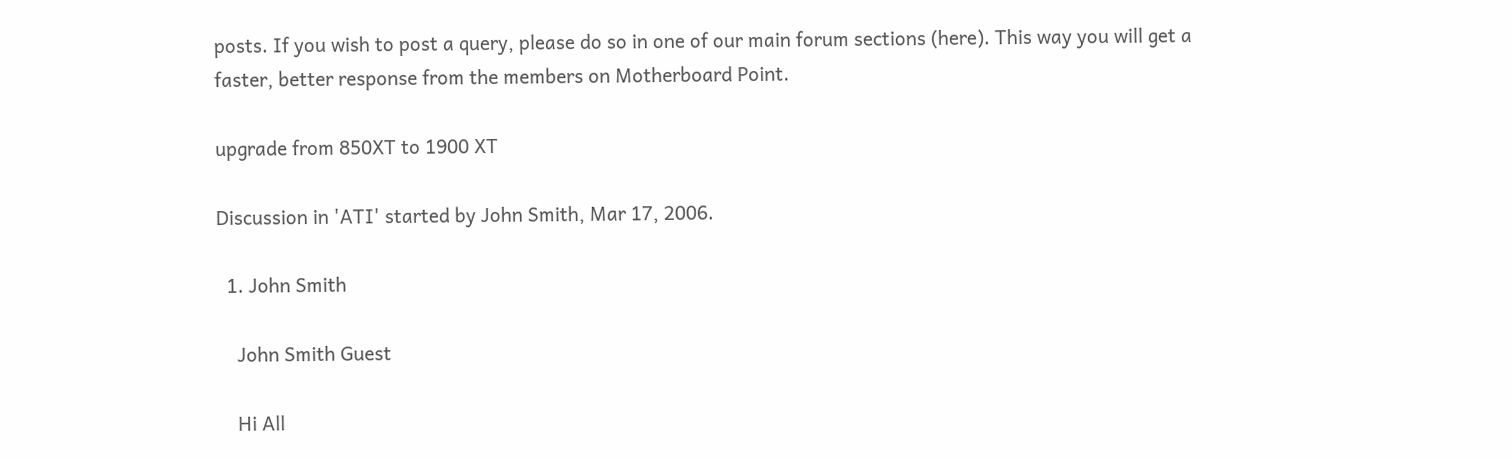posts. If you wish to post a query, please do so in one of our main forum sections (here). This way you will get a faster, better response from the members on Motherboard Point.

upgrade from 850XT to 1900 XT

Discussion in 'ATI' started by John Smith, Mar 17, 2006.

  1. John Smith

    John Smith Guest

    Hi All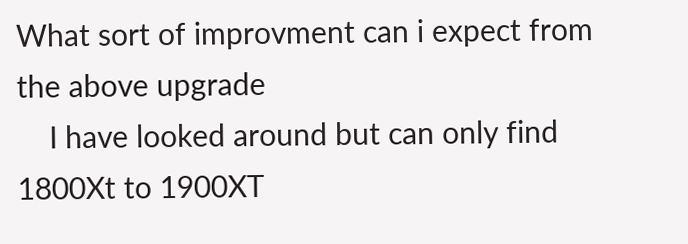What sort of improvment can i expect from the above upgrade
    I have looked around but can only find 1800Xt to 1900XT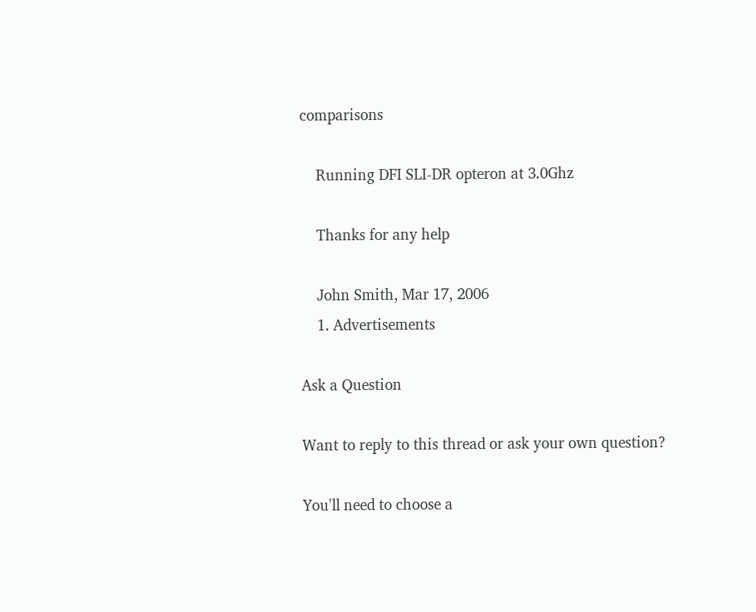comparisons

    Running DFI SLI-DR opteron at 3.0Ghz

    Thanks for any help

    John Smith, Mar 17, 2006
    1. Advertisements

Ask a Question

Want to reply to this thread or ask your own question?

You'll need to choose a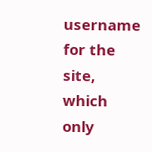username for the site, which only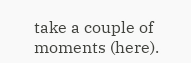take a couple of moments (here).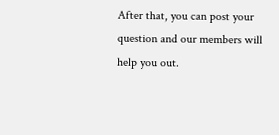After that, you can post your question and our members will help you out.